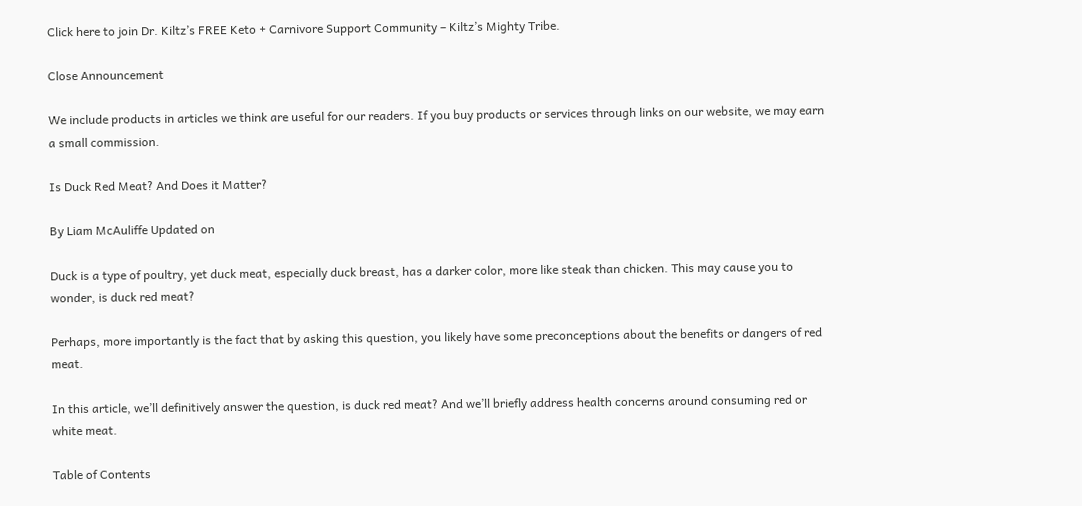Click here to join Dr. Kiltz’s FREE Keto + Carnivore Support Community – Kiltz’s Mighty Tribe.

Close Announcement

We include products in articles we think are useful for our readers. If you buy products or services through links on our website, we may earn a small commission.

Is Duck Red Meat? And Does it Matter?

By Liam McAuliffe Updated on

Duck is a type of poultry, yet duck meat, especially duck breast, has a darker color, more like steak than chicken. This may cause you to wonder, is duck red meat?

Perhaps, more importantly is the fact that by asking this question, you likely have some preconceptions about the benefits or dangers of red meat.

In this article, we’ll definitively answer the question, is duck red meat? And we’ll briefly address health concerns around consuming red or white meat.

Table of Contents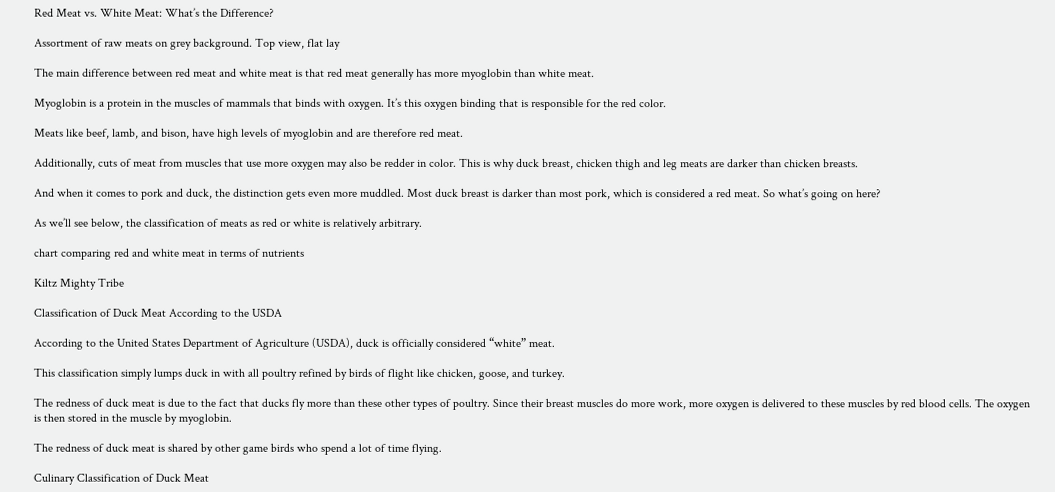Red Meat vs. White Meat: What’s the Difference?

Assortment of raw meats on grey background. Top view, flat lay

The main difference between red meat and white meat is that red meat generally has more myoglobin than white meat.

Myoglobin is a protein in the muscles of mammals that binds with oxygen. It’s this oxygen binding that is responsible for the red color.

Meats like beef, lamb, and bison, have high levels of myoglobin and are therefore red meat.

Additionally, cuts of meat from muscles that use more oxygen may also be redder in color. This is why duck breast, chicken thigh and leg meats are darker than chicken breasts.

And when it comes to pork and duck, the distinction gets even more muddled. Most duck breast is darker than most pork, which is considered a red meat. So what’s going on here?

As we’ll see below, the classification of meats as red or white is relatively arbitrary.

chart comparing red and white meat in terms of nutrients

Kiltz Mighty Tribe

Classification of Duck Meat According to the USDA

According to the United States Department of Agriculture (USDA), duck is officially considered “white” meat.

This classification simply lumps duck in with all poultry refined by birds of flight like chicken, goose, and turkey.

The redness of duck meat is due to the fact that ducks fly more than these other types of poultry. Since their breast muscles do more work, more oxygen is delivered to these muscles by red blood cells. The oxygen is then stored in the muscle by myoglobin.

The redness of duck meat is shared by other game birds who spend a lot of time flying.

Culinary Classification of Duck Meat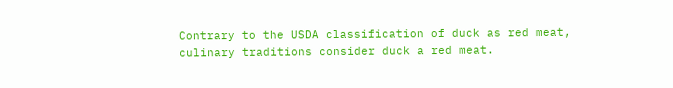Contrary to the USDA classification of duck as red meat, culinary traditions consider duck a red meat.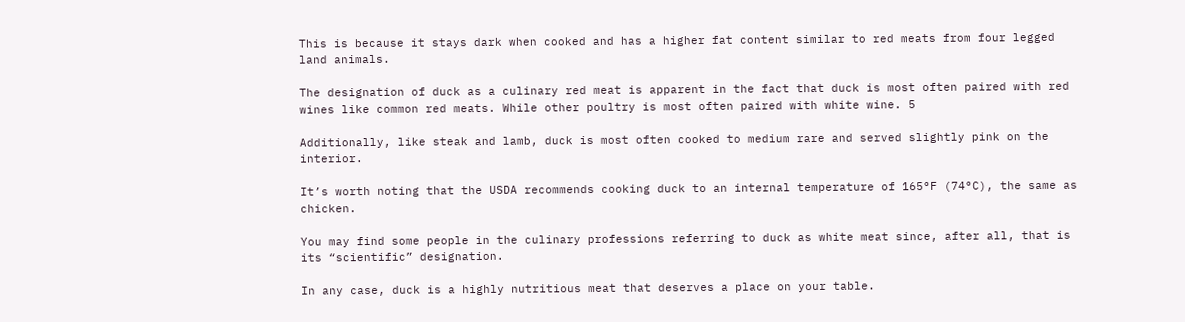This is because it stays dark when cooked and has a higher fat content similar to red meats from four legged land animals.

The designation of duck as a culinary red meat is apparent in the fact that duck is most often paired with red wines like common red meats. While other poultry is most often paired with white wine. 5

Additionally, like steak and lamb, duck is most often cooked to medium rare and served slightly pink on the interior.

It’s worth noting that the USDA recommends cooking duck to an internal temperature of 165°F (74°C), the same as chicken.

You may find some people in the culinary professions referring to duck as white meat since, after all, that is its “scientific” designation.

In any case, duck is a highly nutritious meat that deserves a place on your table.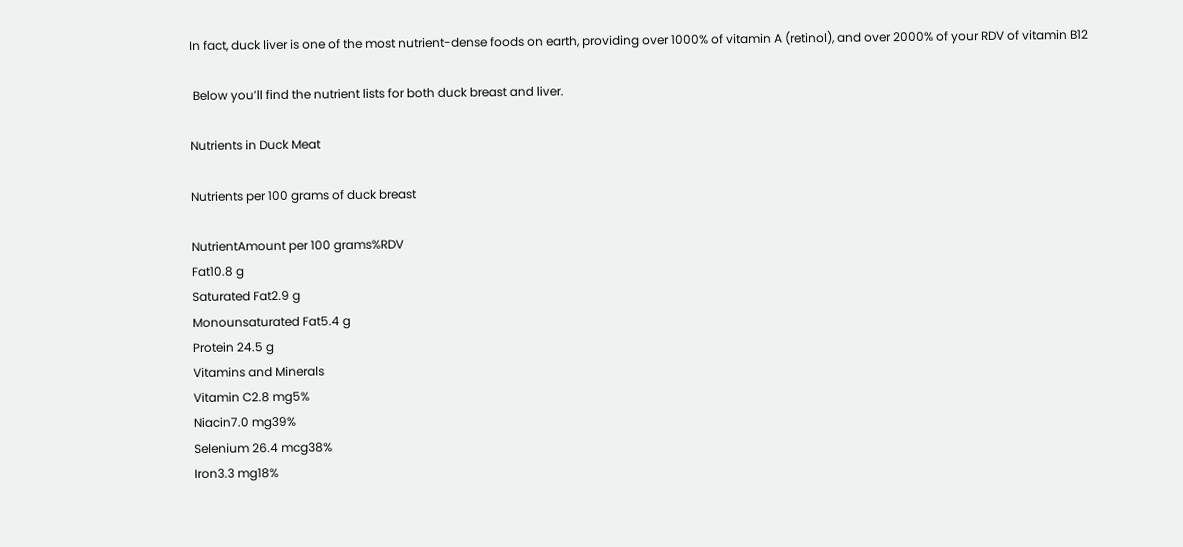In fact, duck liver is one of the most nutrient-dense foods on earth, providing over 1000% of vitamin A (retinol), and over 2000% of your RDV of vitamin B12

 Below you’ll find the nutrient lists for both duck breast and liver.

Nutrients in Duck Meat

Nutrients per 100 grams of duck breast

NutrientAmount per 100 grams%RDV
Fat10.8 g
Saturated Fat2.9 g
Monounsaturated Fat5.4 g
Protein 24.5 g
Vitamins and Minerals
Vitamin C2.8 mg5%
Niacin7.0 mg39%
Selenium 26.4 mcg38%
Iron3.3 mg18%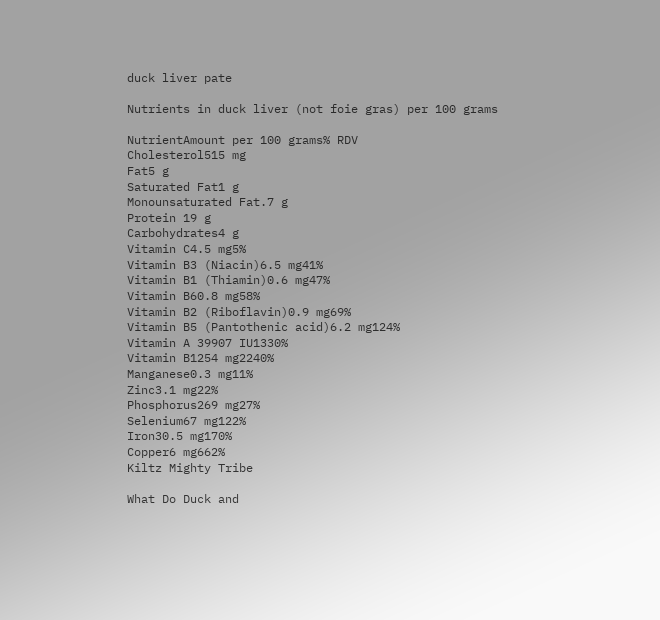duck liver pate

Nutrients in duck liver (not foie gras) per 100 grams

NutrientAmount per 100 grams% RDV
Cholesterol515 mg
Fat5 g
Saturated Fat1 g
Monounsaturated Fat.7 g
Protein 19 g
Carbohydrates4 g
Vitamin C4.5 mg5%
Vitamin B3 (Niacin)6.5 mg41%
Vitamin B1 (Thiamin)0.6 mg47%
Vitamin B60.8 mg58%
Vitamin B2 (Riboflavin)0.9 mg69%
Vitamin B5 (Pantothenic acid)6.2 mg124%
Vitamin A 39907 IU1330%
Vitamin B1254 mg2240%
Manganese0.3 mg11%
Zinc3.1 mg22%
Phosphorus269 mg27%
Selenium67 mg122%
Iron30.5 mg170%
Copper6 mg662%
Kiltz Mighty Tribe

What Do Duck and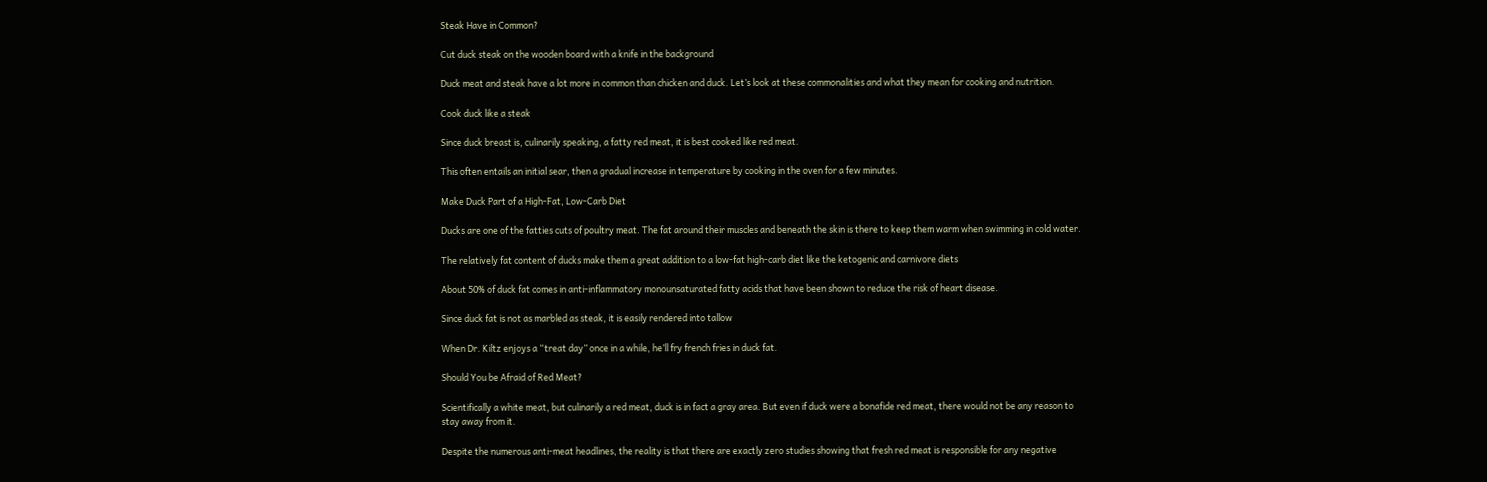Steak Have in Common?

Cut duck steak on the wooden board with a knife in the background

Duck meat and steak have a lot more in common than chicken and duck. Let’s look at these commonalities and what they mean for cooking and nutrition.

Cook duck like a steak

Since duck breast is, culinarily speaking, a fatty red meat, it is best cooked like red meat.

This often entails an initial sear, then a gradual increase in temperature by cooking in the oven for a few minutes.

Make Duck Part of a High-Fat, Low-Carb Diet

Ducks are one of the fatties cuts of poultry meat. The fat around their muscles and beneath the skin is there to keep them warm when swimming in cold water.

The relatively fat content of ducks make them a great addition to a low-fat high-carb diet like the ketogenic and carnivore diets

About 50% of duck fat comes in anti-inflammatory monounsaturated fatty acids that have been shown to reduce the risk of heart disease.

Since duck fat is not as marbled as steak, it is easily rendered into tallow

When Dr. Kiltz enjoys a “treat day” once in a while, he’ll fry french fries in duck fat.

Should You be Afraid of Red Meat?

Scientifically a white meat, but culinarily a red meat, duck is in fact a gray area. But even if duck were a bonafide red meat, there would not be any reason to stay away from it.

Despite the numerous anti-meat headlines, the reality is that there are exactly zero studies showing that fresh red meat is responsible for any negative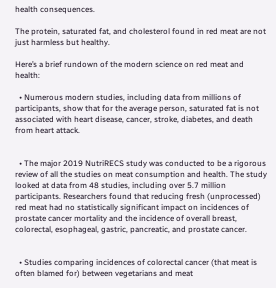health consequences.

The protein, saturated fat, and cholesterol found in red meat are not just harmless but healthy.

Here’s a brief rundown of the modern science on red meat and health:

  • Numerous modern studies, including data from millions of participants, show that for the average person, saturated fat is not associated with heart disease, cancer, stroke, diabetes, and death from heart attack.


  • The major 2019 NutriRECS study was conducted to be a rigorous review of all the studies on meat consumption and health. The study looked at data from 48 studies, including over 5.7 million participants. Researchers found that reducing fresh (unprocessed) red meat had no statistically significant impact on incidences of prostate cancer mortality and the incidence of overall breast, colorectal, esophageal, gastric, pancreatic, and prostate cancer.


  • Studies comparing incidences of colorectal cancer (that meat is often blamed for) between vegetarians and meat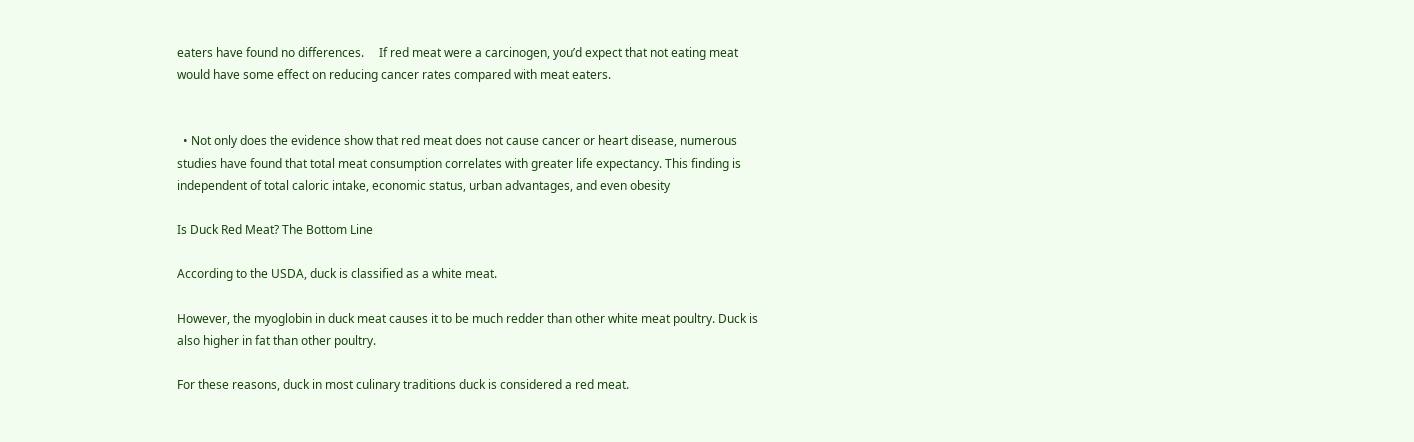eaters have found no differences.     If red meat were a carcinogen, you’d expect that not eating meat would have some effect on reducing cancer rates compared with meat eaters.


  • Not only does the evidence show that red meat does not cause cancer or heart disease, numerous studies have found that total meat consumption correlates with greater life expectancy. This finding is independent of total caloric intake, economic status, urban advantages, and even obesity

Is Duck Red Meat? The Bottom Line

According to the USDA, duck is classified as a white meat.

However, the myoglobin in duck meat causes it to be much redder than other white meat poultry. Duck is also higher in fat than other poultry.

For these reasons, duck in most culinary traditions duck is considered a red meat.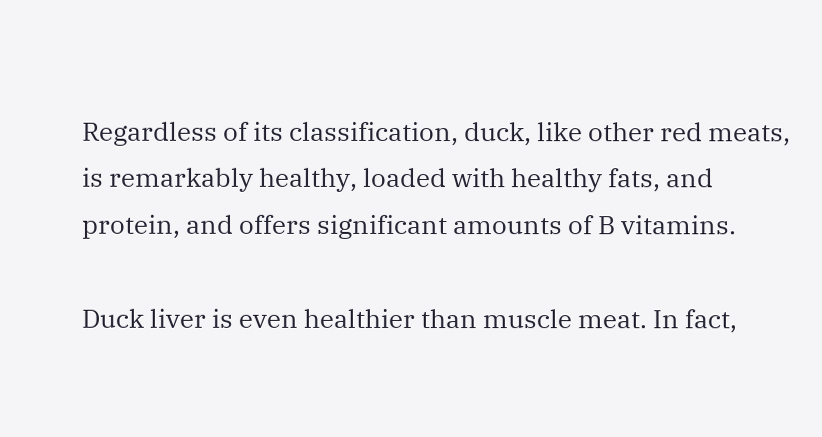Regardless of its classification, duck, like other red meats, is remarkably healthy, loaded with healthy fats, and protein, and offers significant amounts of B vitamins.

Duck liver is even healthier than muscle meat. In fact,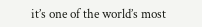it’s one of the world’s most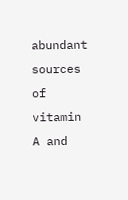abundant sources of vitamin A and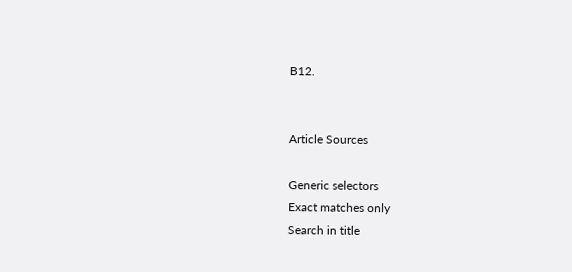B12.


Article Sources

Generic selectors
Exact matches only
Search in title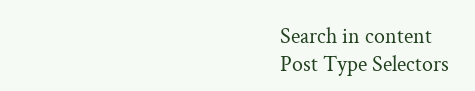Search in content
Post Type Selectors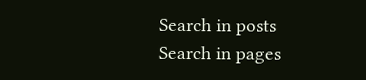Search in posts
Search in pages